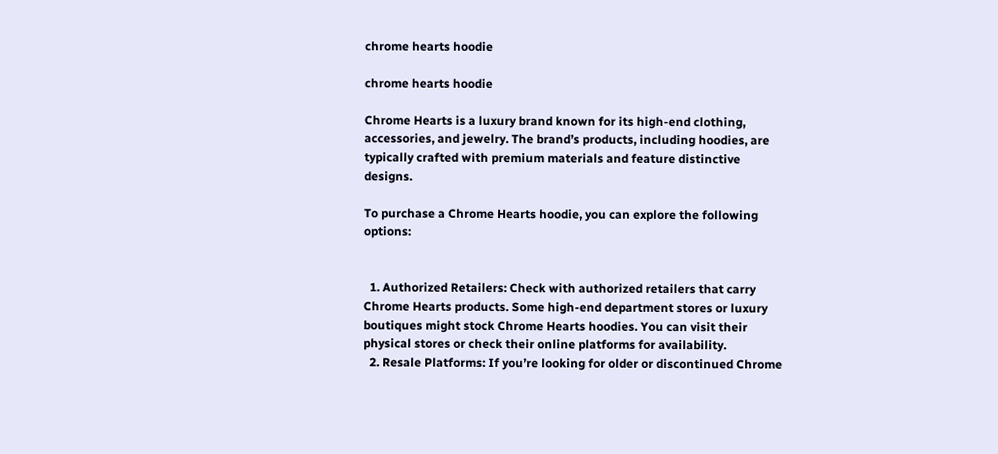chrome hearts hoodie

chrome hearts hoodie

Chrome Hearts is a luxury brand known for its high-end clothing, accessories, and jewelry. The brand’s products, including hoodies, are typically crafted with premium materials and feature distinctive designs.

To purchase a Chrome Hearts hoodie, you can explore the following options:


  1. Authorized Retailers: Check with authorized retailers that carry Chrome Hearts products. Some high-end department stores or luxury boutiques might stock Chrome Hearts hoodies. You can visit their physical stores or check their online platforms for availability.
  2. Resale Platforms: If you’re looking for older or discontinued Chrome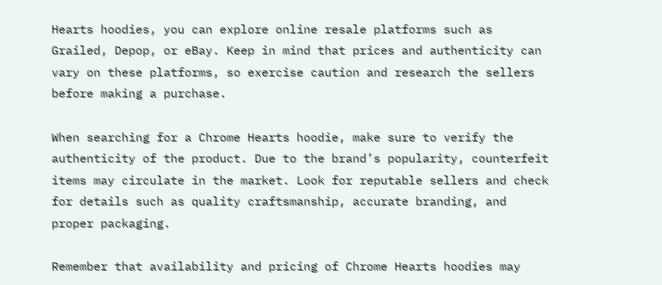Hearts hoodies, you can explore online resale platforms such as Grailed, Depop, or eBay. Keep in mind that prices and authenticity can vary on these platforms, so exercise caution and research the sellers before making a purchase.

When searching for a Chrome Hearts hoodie, make sure to verify the authenticity of the product. Due to the brand’s popularity, counterfeit items may circulate in the market. Look for reputable sellers and check for details such as quality craftsmanship, accurate branding, and proper packaging.

Remember that availability and pricing of Chrome Hearts hoodies may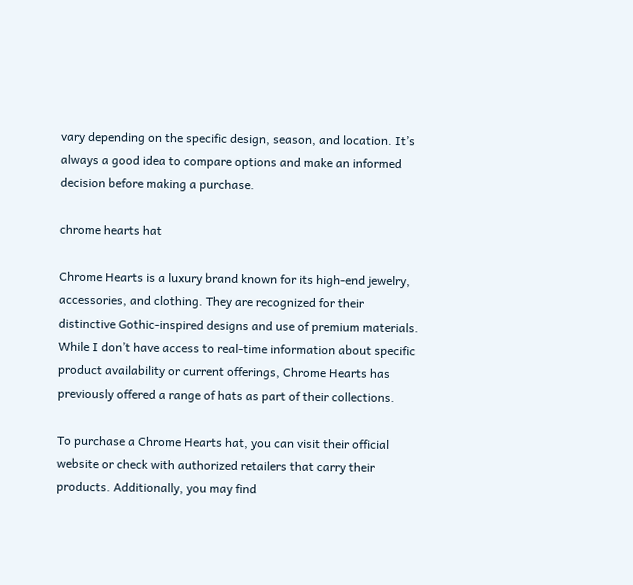vary depending on the specific design, season, and location. It’s always a good idea to compare options and make an informed decision before making a purchase.

chrome hearts hat

Chrome Hearts is a luxury brand known for its high-end jewelry, accessories, and clothing. They are recognized for their distinctive Gothic-inspired designs and use of premium materials. While I don’t have access to real-time information about specific product availability or current offerings, Chrome Hearts has previously offered a range of hats as part of their collections.

To purchase a Chrome Hearts hat, you can visit their official website or check with authorized retailers that carry their products. Additionally, you may find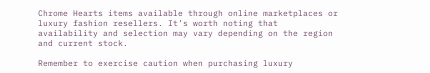Chrome Hearts items available through online marketplaces or luxury fashion resellers. It’s worth noting that availability and selection may vary depending on the region and current stock.

Remember to exercise caution when purchasing luxury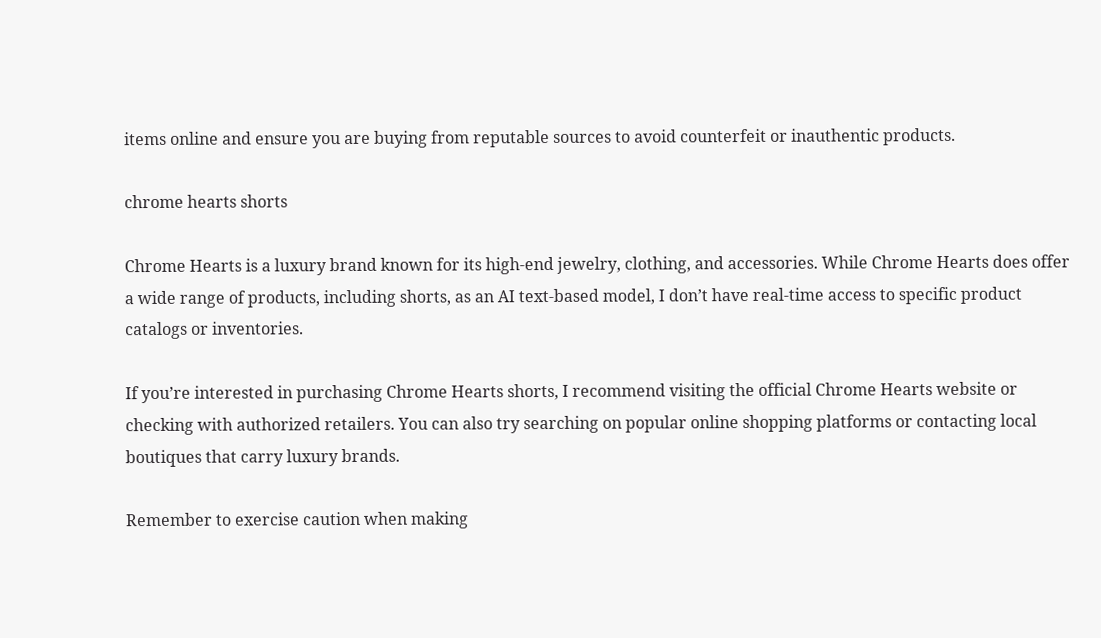items online and ensure you are buying from reputable sources to avoid counterfeit or inauthentic products.

chrome hearts shorts

Chrome Hearts is a luxury brand known for its high-end jewelry, clothing, and accessories. While Chrome Hearts does offer a wide range of products, including shorts, as an AI text-based model, I don’t have real-time access to specific product catalogs or inventories.

If you’re interested in purchasing Chrome Hearts shorts, I recommend visiting the official Chrome Hearts website or checking with authorized retailers. You can also try searching on popular online shopping platforms or contacting local boutiques that carry luxury brands.

Remember to exercise caution when making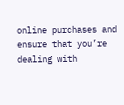online purchases and ensure that you’re dealing with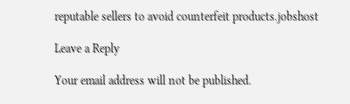reputable sellers to avoid counterfeit products.jobshost

Leave a Reply

Your email address will not be published.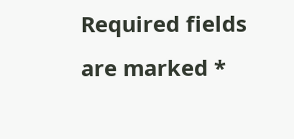Required fields are marked *